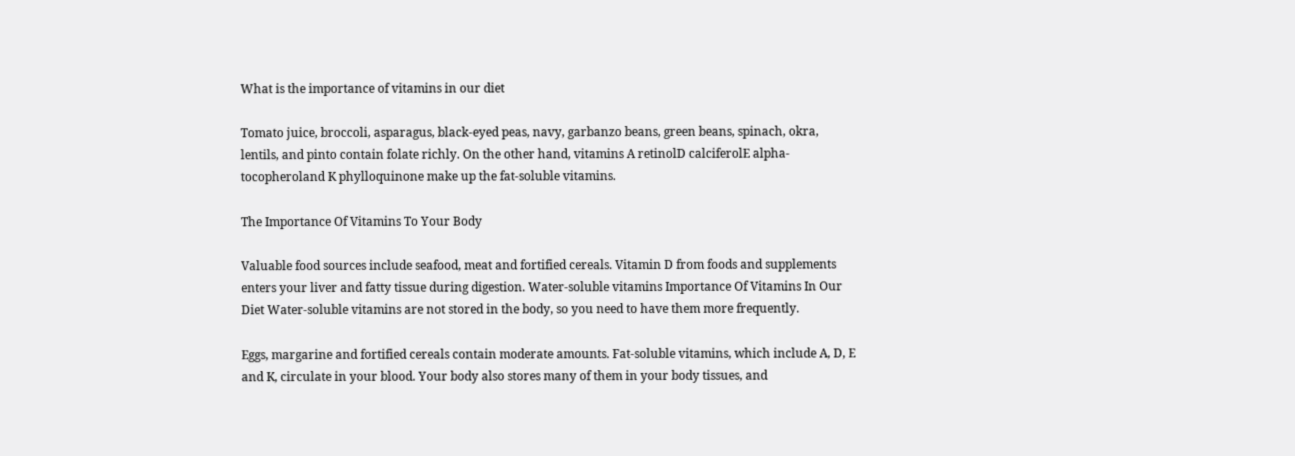What is the importance of vitamins in our diet

Tomato juice, broccoli, asparagus, black-eyed peas, navy, garbanzo beans, green beans, spinach, okra, lentils, and pinto contain folate richly. On the other hand, vitamins A retinolD calciferolE alpha-tocopheroland K phylloquinone make up the fat-soluble vitamins.

The Importance Of Vitamins To Your Body

Valuable food sources include seafood, meat and fortified cereals. Vitamin D from foods and supplements enters your liver and fatty tissue during digestion. Water-soluble vitamins Importance Of Vitamins In Our Diet Water-soluble vitamins are not stored in the body, so you need to have them more frequently.

Eggs, margarine and fortified cereals contain moderate amounts. Fat-soluble vitamins, which include A, D, E and K, circulate in your blood. Your body also stores many of them in your body tissues, and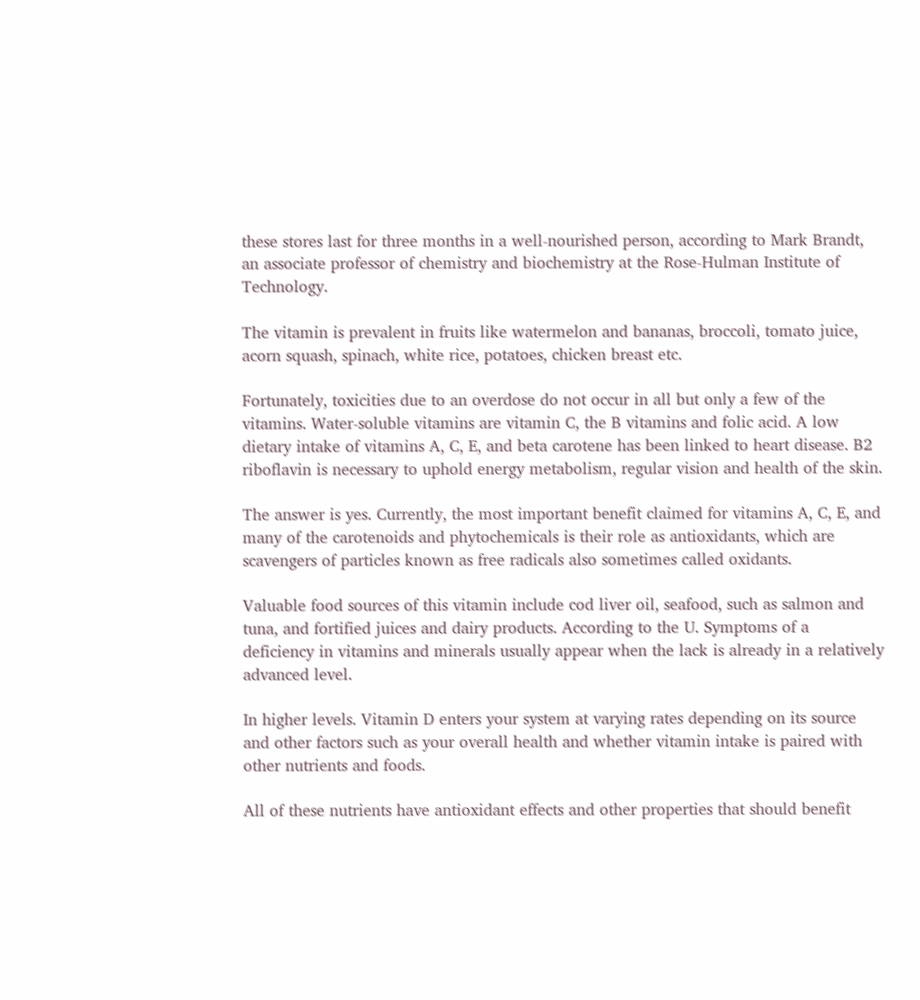these stores last for three months in a well-nourished person, according to Mark Brandt, an associate professor of chemistry and biochemistry at the Rose-Hulman Institute of Technology.

The vitamin is prevalent in fruits like watermelon and bananas, broccoli, tomato juice, acorn squash, spinach, white rice, potatoes, chicken breast etc.

Fortunately, toxicities due to an overdose do not occur in all but only a few of the vitamins. Water-soluble vitamins are vitamin C, the B vitamins and folic acid. A low dietary intake of vitamins A, C, E, and beta carotene has been linked to heart disease. B2 riboflavin is necessary to uphold energy metabolism, regular vision and health of the skin.

The answer is yes. Currently, the most important benefit claimed for vitamins A, C, E, and many of the carotenoids and phytochemicals is their role as antioxidants, which are scavengers of particles known as free radicals also sometimes called oxidants.

Valuable food sources of this vitamin include cod liver oil, seafood, such as salmon and tuna, and fortified juices and dairy products. According to the U. Symptoms of a deficiency in vitamins and minerals usually appear when the lack is already in a relatively advanced level.

In higher levels. Vitamin D enters your system at varying rates depending on its source and other factors such as your overall health and whether vitamin intake is paired with other nutrients and foods.

All of these nutrients have antioxidant effects and other properties that should benefit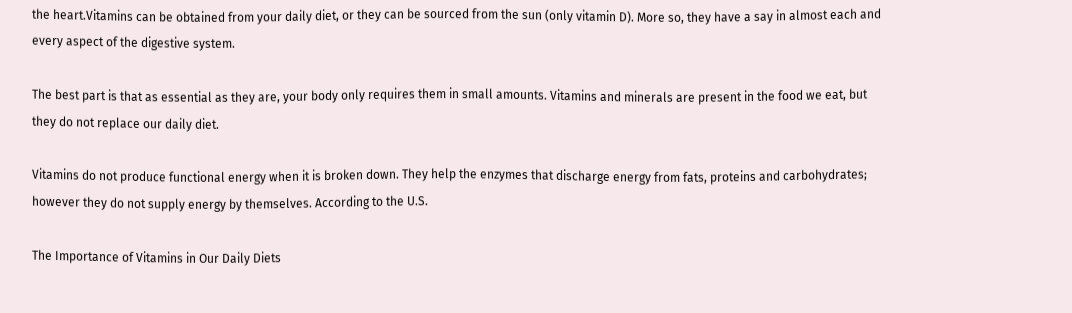the heart.Vitamins can be obtained from your daily diet, or they can be sourced from the sun (only vitamin D). More so, they have a say in almost each and every aspect of the digestive system.

The best part is that as essential as they are, your body only requires them in small amounts. Vitamins and minerals are present in the food we eat, but they do not replace our daily diet.

Vitamins do not produce functional energy when it is broken down. They help the enzymes that discharge energy from fats, proteins and carbohydrates; however they do not supply energy by themselves. According to the U.S.

The Importance of Vitamins in Our Daily Diets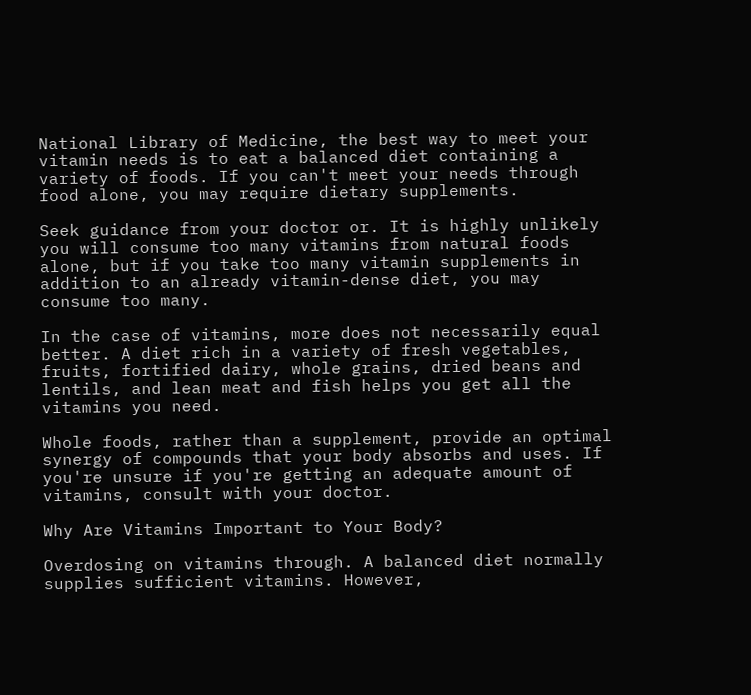National Library of Medicine, the best way to meet your vitamin needs is to eat a balanced diet containing a variety of foods. If you can't meet your needs through food alone, you may require dietary supplements.

Seek guidance from your doctor or. It is highly unlikely you will consume too many vitamins from natural foods alone, but if you take too many vitamin supplements in addition to an already vitamin-dense diet, you may consume too many.

In the case of vitamins, more does not necessarily equal better. A diet rich in a variety of fresh vegetables, fruits, fortified dairy, whole grains, dried beans and lentils, and lean meat and fish helps you get all the vitamins you need.

Whole foods, rather than a supplement, provide an optimal synergy of compounds that your body absorbs and uses. If you're unsure if you're getting an adequate amount of vitamins, consult with your doctor.

Why Are Vitamins Important to Your Body?

Overdosing on vitamins through. A balanced diet normally supplies sufficient vitamins. However,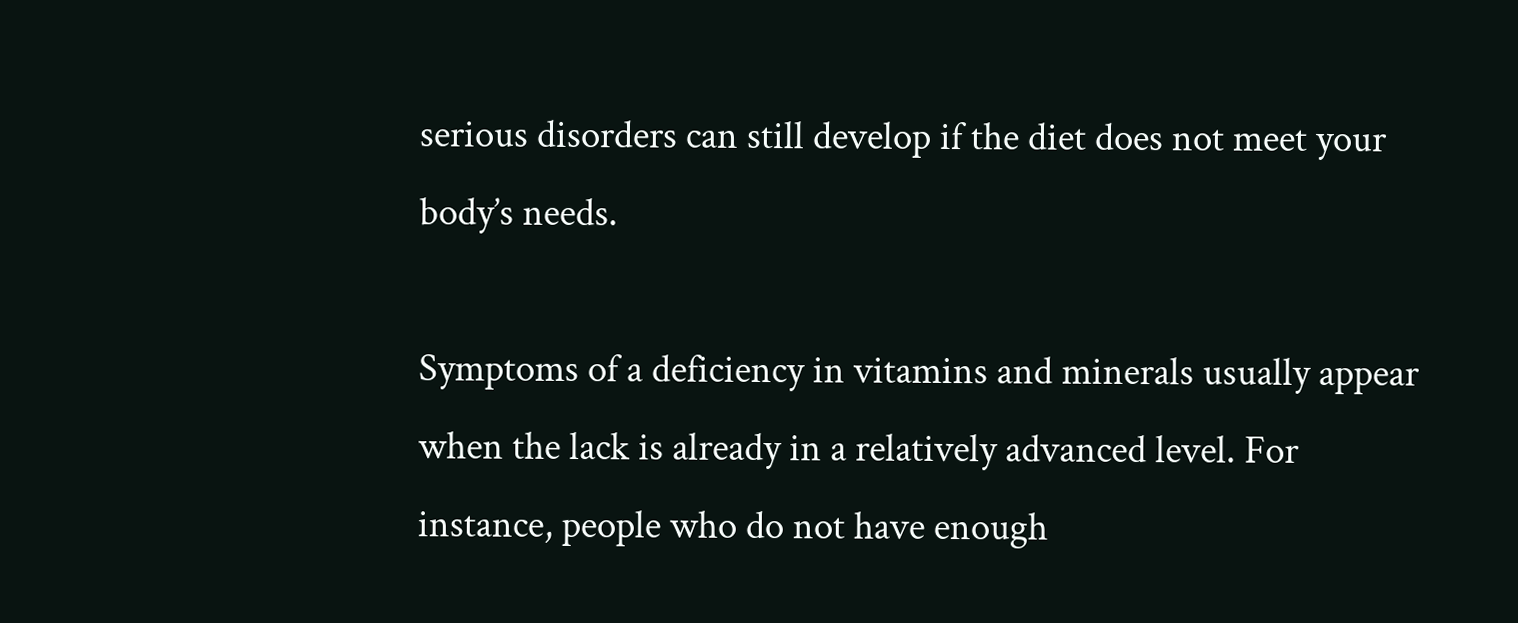serious disorders can still develop if the diet does not meet your body’s needs.

Symptoms of a deficiency in vitamins and minerals usually appear when the lack is already in a relatively advanced level. For instance, people who do not have enough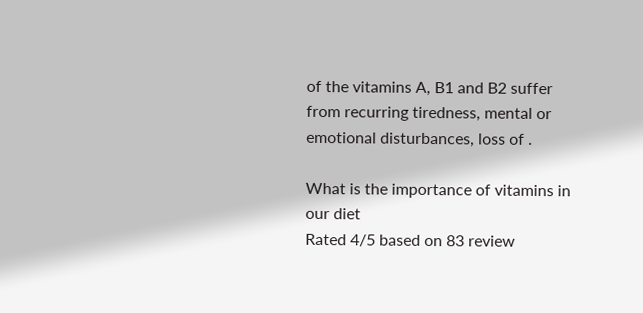of the vitamins A, B1 and B2 suffer from recurring tiredness, mental or emotional disturbances, loss of .

What is the importance of vitamins in our diet
Rated 4/5 based on 83 review